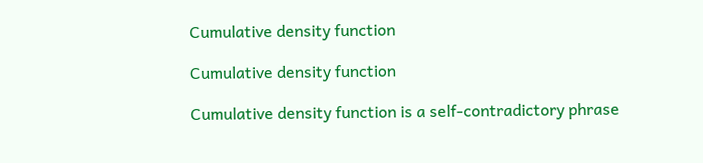Cumulative density function

Cumulative density function

Cumulative density function is a self-contradictory phrase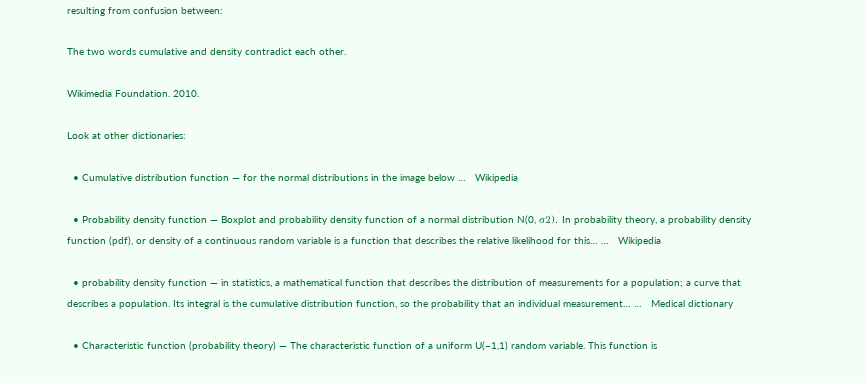resulting from confusion between:

The two words cumulative and density contradict each other.

Wikimedia Foundation. 2010.

Look at other dictionaries:

  • Cumulative distribution function — for the normal distributions in the image below …   Wikipedia

  • Probability density function — Boxplot and probability density function of a normal distribution N(0, σ2). In probability theory, a probability density function (pdf), or density of a continuous random variable is a function that describes the relative likelihood for this… …   Wikipedia

  • probability density function — in statistics, a mathematical function that describes the distribution of measurements for a population; a curve that describes a population. Its integral is the cumulative distribution function, so the probability that an individual measurement… …   Medical dictionary

  • Characteristic function (probability theory) — The characteristic function of a uniform U(–1,1) random variable. This function is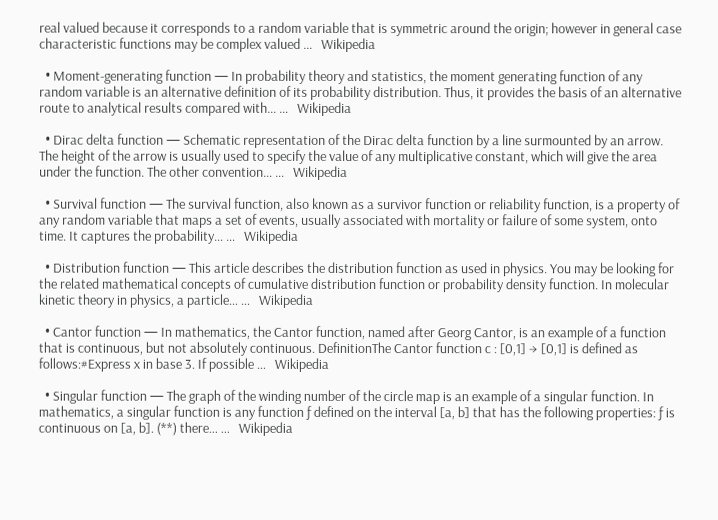real valued because it corresponds to a random variable that is symmetric around the origin; however in general case characteristic functions may be complex valued …   Wikipedia

  • Moment-generating function — In probability theory and statistics, the moment generating function of any random variable is an alternative definition of its probability distribution. Thus, it provides the basis of an alternative route to analytical results compared with… …   Wikipedia

  • Dirac delta function — Schematic representation of the Dirac delta function by a line surmounted by an arrow. The height of the arrow is usually used to specify the value of any multiplicative constant, which will give the area under the function. The other convention… …   Wikipedia

  • Survival function — The survival function, also known as a survivor function or reliability function, is a property of any random variable that maps a set of events, usually associated with mortality or failure of some system, onto time. It captures the probability… …   Wikipedia

  • Distribution function — This article describes the distribution function as used in physics. You may be looking for the related mathematical concepts of cumulative distribution function or probability density function. In molecular kinetic theory in physics, a particle… …   Wikipedia

  • Cantor function — In mathematics, the Cantor function, named after Georg Cantor, is an example of a function that is continuous, but not absolutely continuous. DefinitionThe Cantor function c : [0,1] → [0,1] is defined as follows:#Express x in base 3. If possible …   Wikipedia

  • Singular function — The graph of the winding number of the circle map is an example of a singular function. In mathematics, a singular function is any function ƒ defined on the interval [a, b] that has the following properties: ƒ is continuous on [a, b]. (**) there… …   Wikipedia